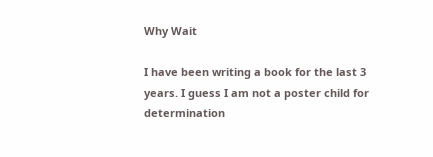Why Wait

I have been writing a book for the last 3 years. I guess I am not a poster child for determination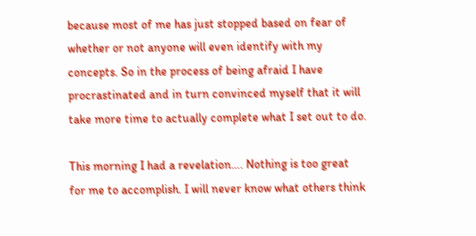because most of me has just stopped based on fear of whether or not anyone will even identify with my concepts. So in the process of being afraid I have procrastinated and in turn convinced myself that it will take more time to actually complete what I set out to do.

This morning I had a revelation…. Nothing is too great for me to accomplish. I will never know what others think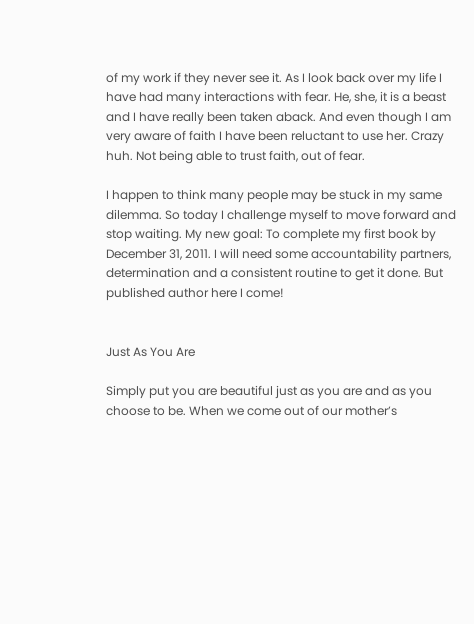of my work if they never see it. As I look back over my life I have had many interactions with fear. He, she, it is a beast and I have really been taken aback. And even though I am very aware of faith I have been reluctant to use her. Crazy huh. Not being able to trust faith, out of fear.

I happen to think many people may be stuck in my same dilemma. So today I challenge myself to move forward and stop waiting. My new goal: To complete my first book by December 31, 2011. I will need some accountability partners, determination and a consistent routine to get it done. But published author here I come!


Just As You Are

Simply put you are beautiful just as you are and as you choose to be. When we come out of our mother’s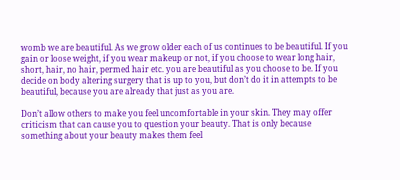womb we are beautiful. As we grow older each of us continues to be beautiful. If you gain or loose weight, if you wear makeup or not, if you choose to wear long hair, short, hair, no hair, permed hair etc. you are beautiful as you choose to be. If you decide on body altering surgery that is up to you, but don’t do it in attempts to be beautiful, because you are already that just as you are.

Don’t allow others to make you feel uncomfortable in your skin. They may offer criticism that can cause you to question your beauty. That is only because something about your beauty makes them feel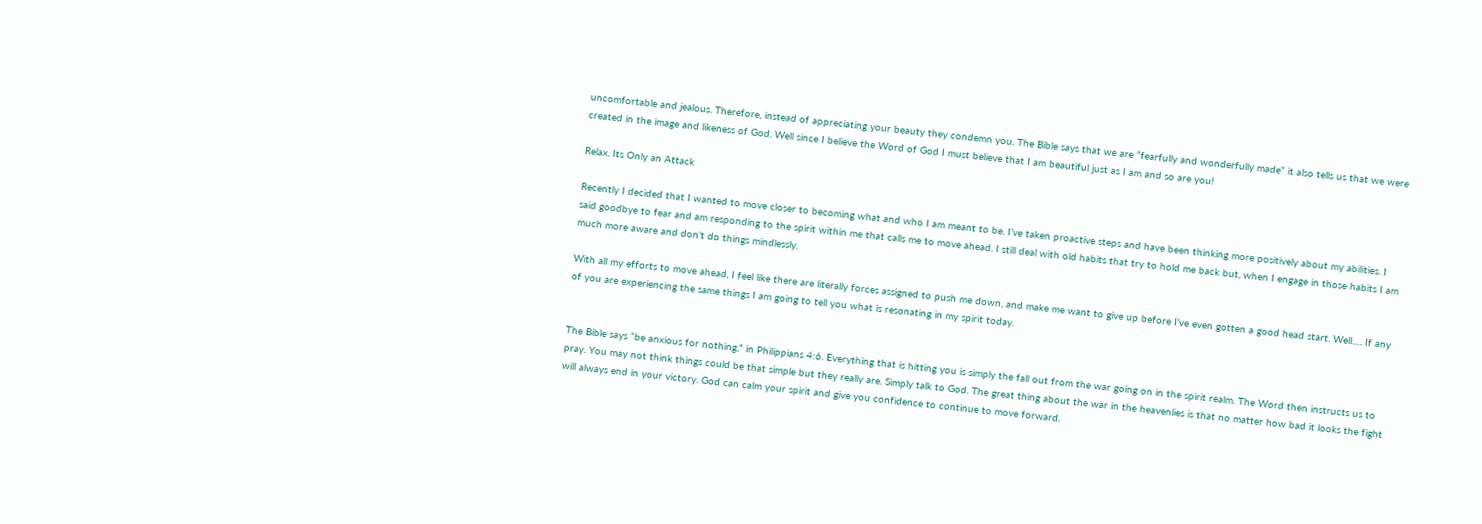uncomfortable and jealous. Therefore, instead of appreciating your beauty they condemn you. The Bible says that we are “fearfully and wonderfully made” it also tells us that we were created in the image and likeness of God. Well since I believe the Word of God I must believe that I am beautiful just as I am and so are you!

Relax. Its Only an Attack

Recently I decided that I wanted to move closer to becoming what and who I am meant to be. I’ve taken proactive steps and have been thinking more positively about my abilities. I said goodbye to fear and am responding to the spirit within me that calls me to move ahead. I still deal with old habits that try to hold me back but, when I engage in those habits I am much more aware and don’t do things mindlessly.

With all my efforts to move ahead, I feel like there are literally forces assigned to push me down, and make me want to give up before I’ve even gotten a good head start. Well…. If any of you are experiencing the same things I am going to tell you what is resonating in my spirit today.


The Bible says “be anxious for nothing,” in Philippians 4:6. Everything that is hitting you is simply the fall out from the war going on in the spirit realm. The Word then instructs us to pray. You may not think things could be that simple but they really are. Simply talk to God. The great thing about the war in the heavenlies is that no matter how bad it looks the fight will always end in your victory. God can calm your spirit and give you confidence to continue to move forward.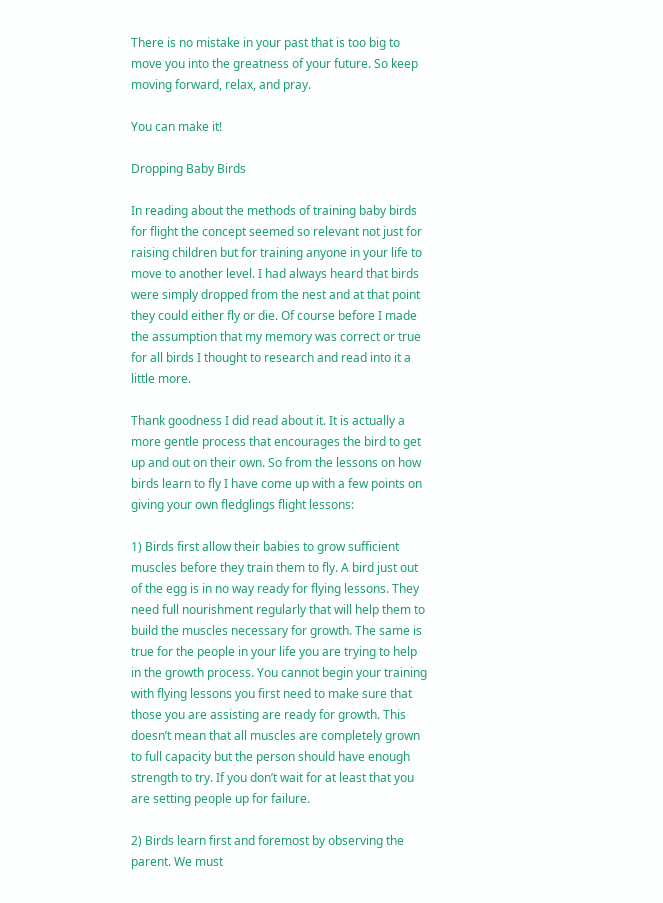There is no mistake in your past that is too big to move you into the greatness of your future. So keep moving forward, relax, and pray.

You can make it!

Dropping Baby Birds

In reading about the methods of training baby birds for flight the concept seemed so relevant not just for raising children but for training anyone in your life to move to another level. I had always heard that birds were simply dropped from the nest and at that point they could either fly or die. Of course before I made the assumption that my memory was correct or true for all birds I thought to research and read into it a little more.

Thank goodness I did read about it. It is actually a more gentle process that encourages the bird to get up and out on their own. So from the lessons on how birds learn to fly I have come up with a few points on giving your own fledglings flight lessons:

1) Birds first allow their babies to grow sufficient muscles before they train them to fly. A bird just out of the egg is in no way ready for flying lessons. They need full nourishment regularly that will help them to build the muscles necessary for growth. The same is true for the people in your life you are trying to help in the growth process. You cannot begin your training with flying lessons you first need to make sure that those you are assisting are ready for growth. This doesn’t mean that all muscles are completely grown to full capacity but the person should have enough strength to try. If you don’t wait for at least that you are setting people up for failure.

2) Birds learn first and foremost by observing the parent. We must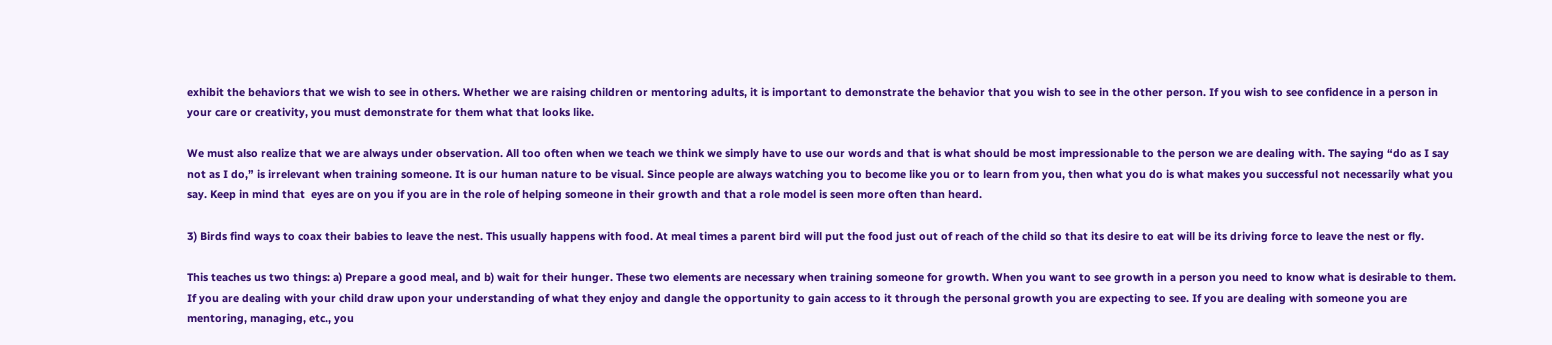exhibit the behaviors that we wish to see in others. Whether we are raising children or mentoring adults, it is important to demonstrate the behavior that you wish to see in the other person. If you wish to see confidence in a person in your care or creativity, you must demonstrate for them what that looks like.

We must also realize that we are always under observation. All too often when we teach we think we simply have to use our words and that is what should be most impressionable to the person we are dealing with. The saying “do as I say not as I do,” is irrelevant when training someone. It is our human nature to be visual. Since people are always watching you to become like you or to learn from you, then what you do is what makes you successful not necessarily what you say. Keep in mind that  eyes are on you if you are in the role of helping someone in their growth and that a role model is seen more often than heard.

3) Birds find ways to coax their babies to leave the nest. This usually happens with food. At meal times a parent bird will put the food just out of reach of the child so that its desire to eat will be its driving force to leave the nest or fly.

This teaches us two things: a) Prepare a good meal, and b) wait for their hunger. These two elements are necessary when training someone for growth. When you want to see growth in a person you need to know what is desirable to them. If you are dealing with your child draw upon your understanding of what they enjoy and dangle the opportunity to gain access to it through the personal growth you are expecting to see. If you are dealing with someone you are mentoring, managing, etc., you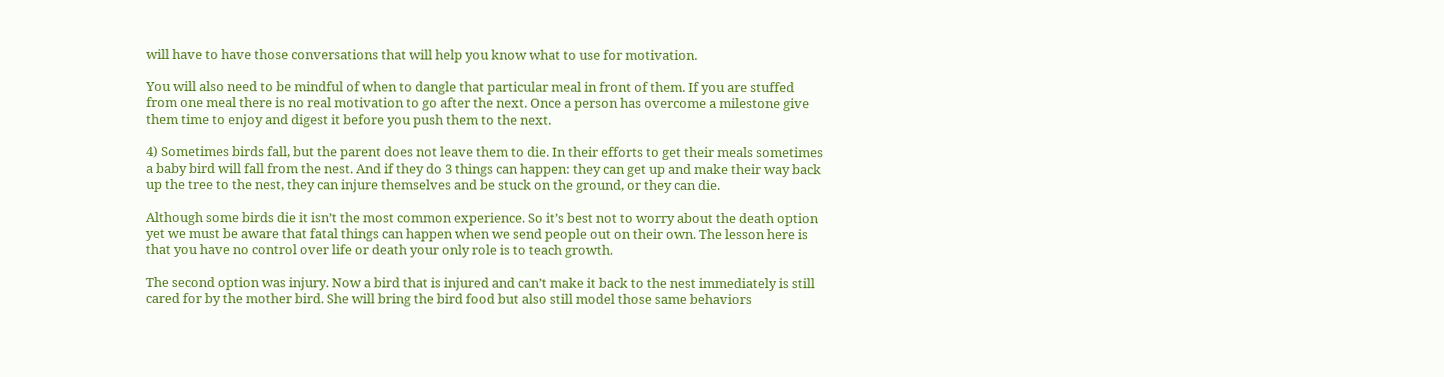will have to have those conversations that will help you know what to use for motivation.

You will also need to be mindful of when to dangle that particular meal in front of them. If you are stuffed from one meal there is no real motivation to go after the next. Once a person has overcome a milestone give them time to enjoy and digest it before you push them to the next.

4) Sometimes birds fall, but the parent does not leave them to die. In their efforts to get their meals sometimes a baby bird will fall from the nest. And if they do 3 things can happen: they can get up and make their way back up the tree to the nest, they can injure themselves and be stuck on the ground, or they can die.

Although some birds die it isn’t the most common experience. So it’s best not to worry about the death option yet we must be aware that fatal things can happen when we send people out on their own. The lesson here is that you have no control over life or death your only role is to teach growth.

The second option was injury. Now a bird that is injured and can’t make it back to the nest immediately is still cared for by the mother bird. She will bring the bird food but also still model those same behaviors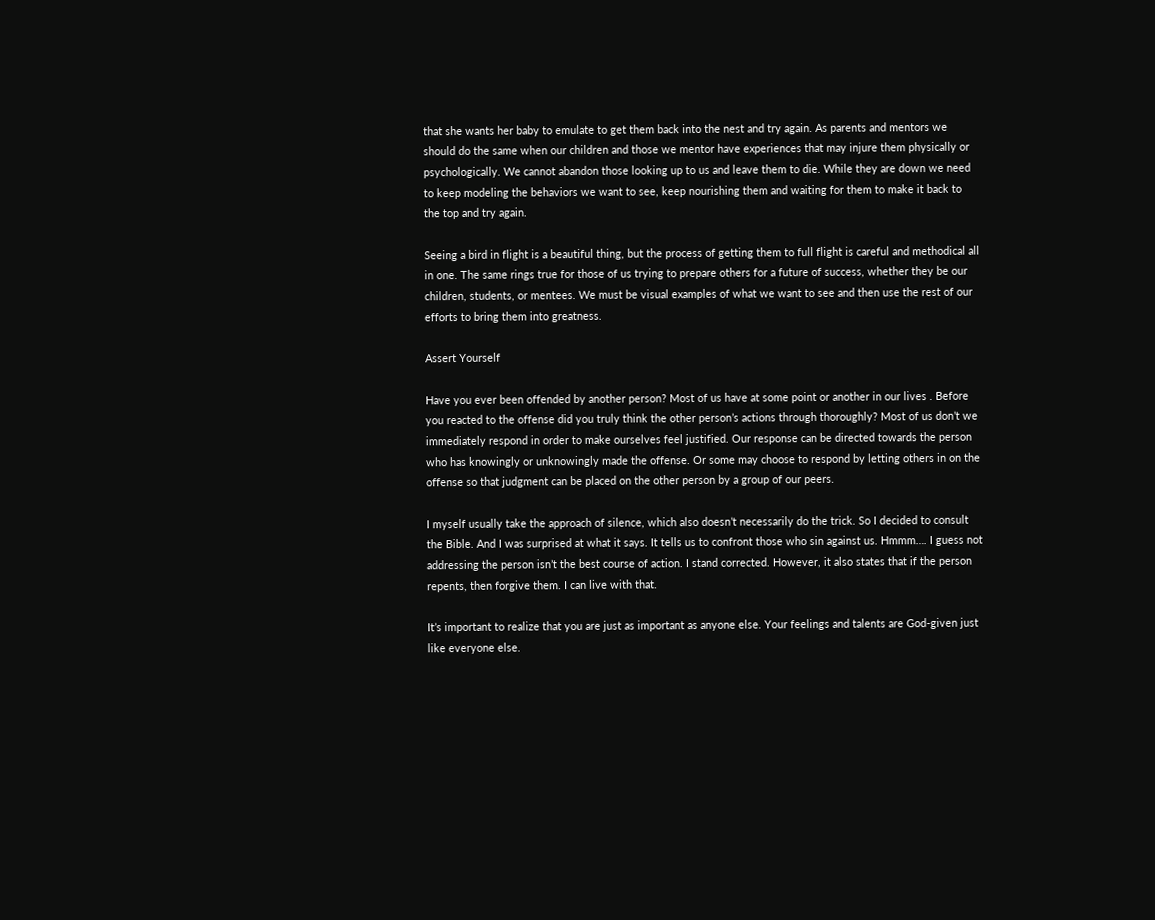that she wants her baby to emulate to get them back into the nest and try again. As parents and mentors we should do the same when our children and those we mentor have experiences that may injure them physically or psychologically. We cannot abandon those looking up to us and leave them to die. While they are down we need to keep modeling the behaviors we want to see, keep nourishing them and waiting for them to make it back to the top and try again.

Seeing a bird in flight is a beautiful thing, but the process of getting them to full flight is careful and methodical all in one. The same rings true for those of us trying to prepare others for a future of success, whether they be our children, students, or mentees. We must be visual examples of what we want to see and then use the rest of our efforts to bring them into greatness.

Assert Yourself

Have you ever been offended by another person? Most of us have at some point or another in our lives . Before you reacted to the offense did you truly think the other person’s actions through thoroughly? Most of us don’t we immediately respond in order to make ourselves feel justified. Our response can be directed towards the person who has knowingly or unknowingly made the offense. Or some may choose to respond by letting others in on the offense so that judgment can be placed on the other person by a group of our peers.

I myself usually take the approach of silence, which also doesn’t necessarily do the trick. So I decided to consult the Bible. And I was surprised at what it says. It tells us to confront those who sin against us. Hmmm…. I guess not addressing the person isn’t the best course of action. I stand corrected. However, it also states that if the person repents, then forgive them. I can live with that.

It’s important to realize that you are just as important as anyone else. Your feelings and talents are God-given just like everyone else.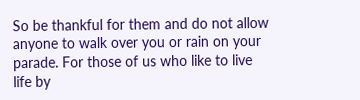So be thankful for them and do not allow anyone to walk over you or rain on your parade. For those of us who like to live life by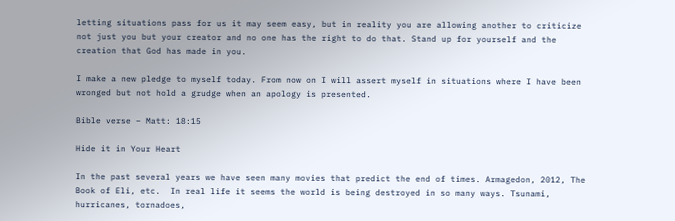letting situations pass for us it may seem easy, but in reality you are allowing another to criticize not just you but your creator and no one has the right to do that. Stand up for yourself and the creation that God has made in you.

I make a new pledge to myself today. From now on I will assert myself in situations where I have been wronged but not hold a grudge when an apology is presented.

Bible verse – Matt: 18:15

Hide it in Your Heart

In the past several years we have seen many movies that predict the end of times. Armagedon, 2012, The Book of Eli, etc.  In real life it seems the world is being destroyed in so many ways. Tsunami, hurricanes, tornadoes,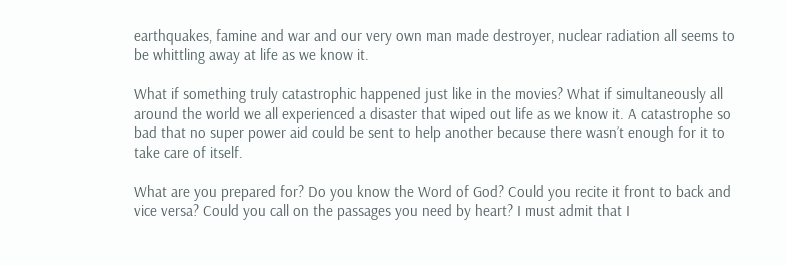earthquakes, famine and war and our very own man made destroyer, nuclear radiation all seems to be whittling away at life as we know it.

What if something truly catastrophic happened just like in the movies? What if simultaneously all around the world we all experienced a disaster that wiped out life as we know it. A catastrophe so bad that no super power aid could be sent to help another because there wasn’t enough for it to take care of itself.

What are you prepared for? Do you know the Word of God? Could you recite it front to back and vice versa? Could you call on the passages you need by heart? I must admit that I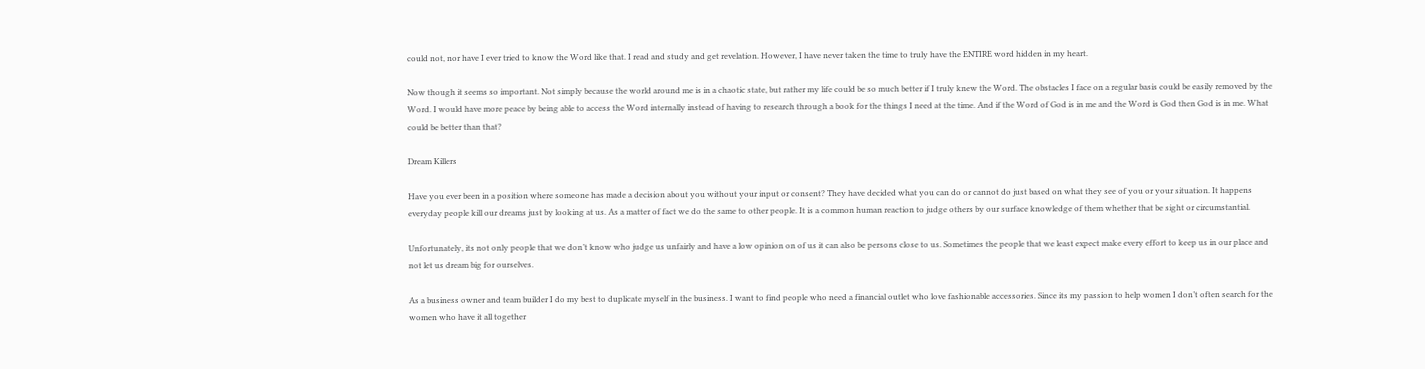could not, nor have I ever tried to know the Word like that. I read and study and get revelation. However, I have never taken the time to truly have the ENTIRE word hidden in my heart.

Now though it seems so important. Not simply because the world around me is in a chaotic state, but rather my life could be so much better if I truly knew the Word. The obstacles I face on a regular basis could be easily removed by the Word. I would have more peace by being able to access the Word internally instead of having to research through a book for the things I need at the time. And if the Word of God is in me and the Word is God then God is in me. What could be better than that?

Dream Killers

Have you ever been in a position where someone has made a decision about you without your input or consent? They have decided what you can do or cannot do just based on what they see of you or your situation. It happens everyday people kill our dreams just by looking at us. As a matter of fact we do the same to other people. It is a common human reaction to judge others by our surface knowledge of them whether that be sight or circumstantial.

Unfortunately, its not only people that we don’t know who judge us unfairly and have a low opinion on of us it can also be persons close to us. Sometimes the people that we least expect make every effort to keep us in our place and not let us dream big for ourselves.

As a business owner and team builder I do my best to duplicate myself in the business. I want to find people who need a financial outlet who love fashionable accessories. Since its my passion to help women I don’t often search for the women who have it all together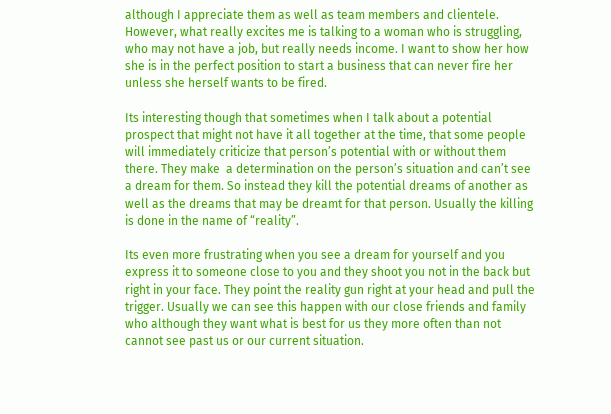although I appreciate them as well as team members and clientele. However, what really excites me is talking to a woman who is struggling, who may not have a job, but really needs income. I want to show her how she is in the perfect position to start a business that can never fire her unless she herself wants to be fired.

Its interesting though that sometimes when I talk about a potential prospect that might not have it all together at the time, that some people will immediately criticize that person’s potential with or without them there. They make  a determination on the person’s situation and can’t see a dream for them. So instead they kill the potential dreams of another as well as the dreams that may be dreamt for that person. Usually the killing is done in the name of “reality”.

Its even more frustrating when you see a dream for yourself and you express it to someone close to you and they shoot you not in the back but right in your face. They point the reality gun right at your head and pull the trigger. Usually we can see this happen with our close friends and family who although they want what is best for us they more often than not cannot see past us or our current situation.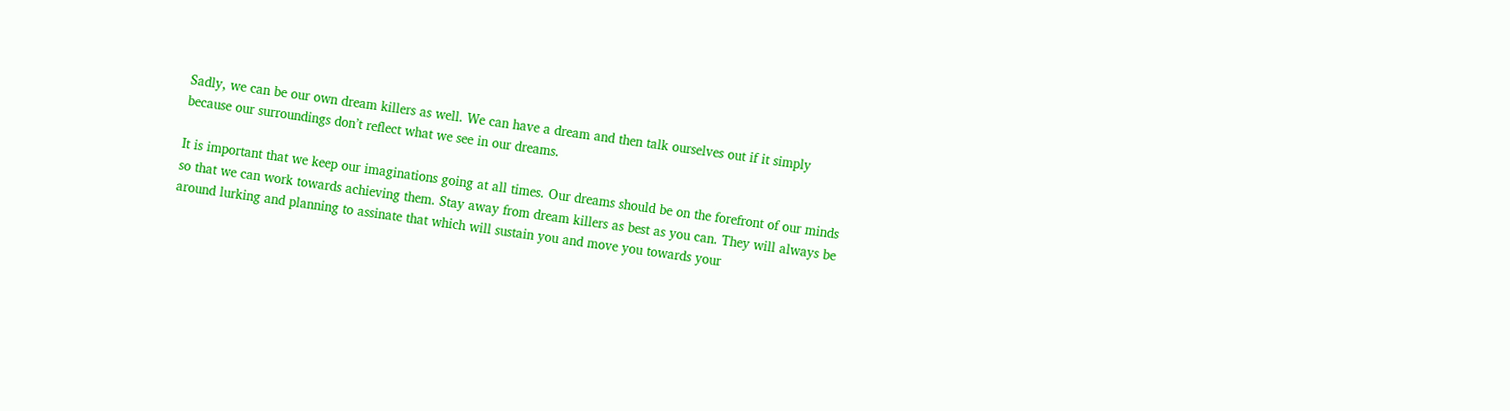Sadly, we can be our own dream killers as well. We can have a dream and then talk ourselves out if it simply because our surroundings don’t reflect what we see in our dreams.

It is important that we keep our imaginations going at all times. Our dreams should be on the forefront of our minds so that we can work towards achieving them. Stay away from dream killers as best as you can. They will always be around lurking and planning to assinate that which will sustain you and move you towards your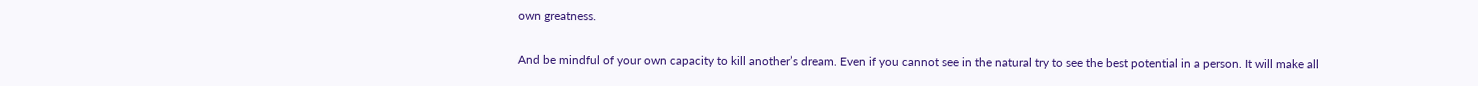own greatness.

And be mindful of your own capacity to kill another’s dream. Even if you cannot see in the natural try to see the best potential in a person. It will make all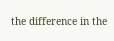the difference in the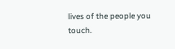lives of the people you touch.